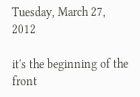Tuesday, March 27, 2012

it's the beginning of the front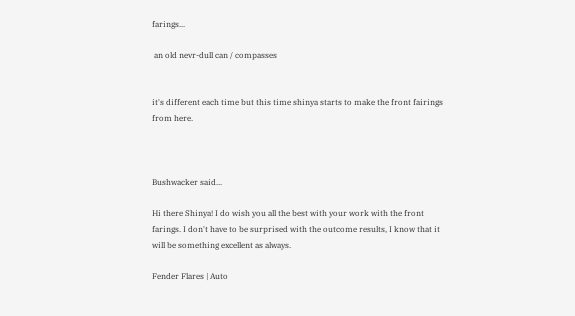farings...

 an old nevr-dull can / compasses


it's different each time but this time shinya starts to make the front fairings from here.



Bushwacker said...

Hi there Shinya! I do wish you all the best with your work with the front farings. I don't have to be surprised with the outcome results, I know that it will be something excellent as always.

Fender Flares | Auto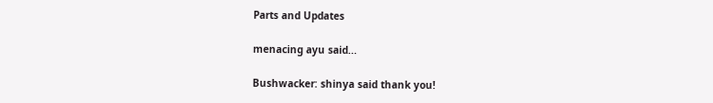Parts and Updates

menacing ayu said...

Bushwacker: shinya said thank you!